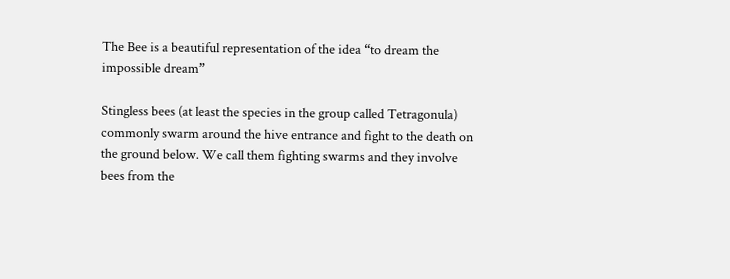The Bee is a beautiful representation of the idea “to dream the impossible dream”

Stingless bees (at least the species in the group called Tetragonula) commonly swarm around the hive entrance and fight to the death on the ground below. We call them fighting swarms and they involve bees from the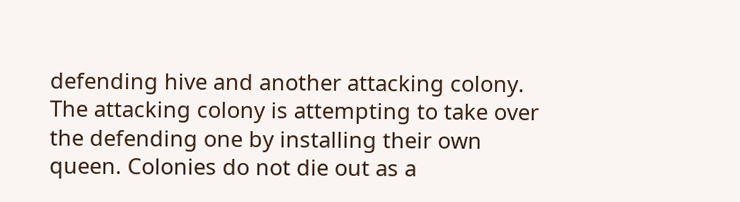defending hive and another attacking colony. The attacking colony is attempting to take over the defending one by installing their own queen. Colonies do not die out as a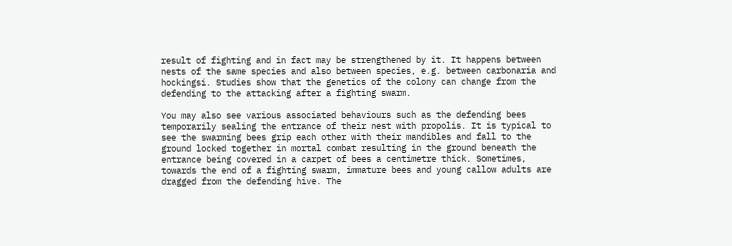result of fighting and in fact may be strengthened by it. It happens between nests of the same species and also between species, e.g. between carbonaria and hockingsi. Studies show that the genetics of the colony can change from the defending to the attacking after a fighting swarm.

You may also see various associated behaviours such as the defending bees temporarily sealing the entrance of their nest with propolis. It is typical to see the swarming bees grip each other with their mandibles and fall to the ground locked together in mortal combat resulting in the ground beneath the entrance being covered in a carpet of bees a centimetre thick. Sometimes, towards the end of a fighting swarm, immature bees and young callow adults are dragged from the defending hive. The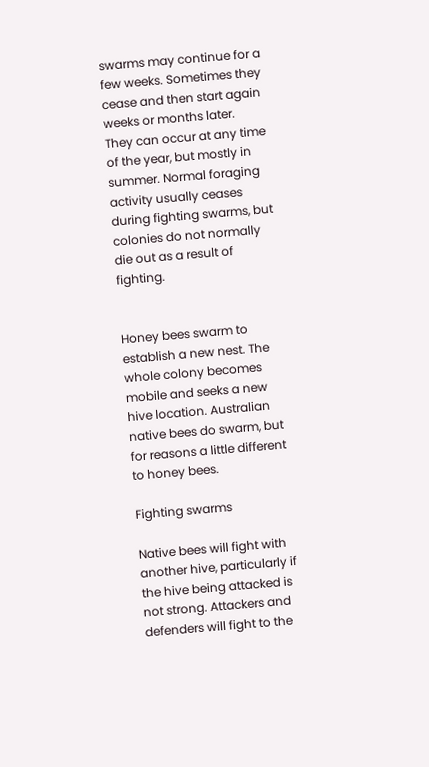swarms may continue for a few weeks. Sometimes they cease and then start again weeks or months later. They can occur at any time of the year, but mostly in summer. Normal foraging activity usually ceases during fighting swarms, but colonies do not normally die out as a result of fighting.


Honey bees swarm to establish a new nest. The whole colony becomes mobile and seeks a new hive location. Australian native bees do swarm, but for reasons a little different to honey bees.

Fighting swarms

Native bees will fight with another hive, particularly if the hive being attacked is not strong. Attackers and defenders will fight to the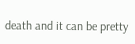death and it can be pretty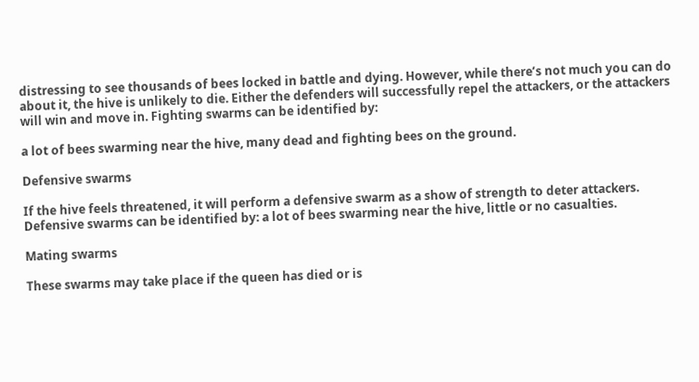distressing to see thousands of bees locked in battle and dying. However, while there’s not much you can do about it, the hive is unlikely to die. Either the defenders will successfully repel the attackers, or the attackers will win and move in. Fighting swarms can be identified by:

a lot of bees swarming near the hive, many dead and fighting bees on the ground.

Defensive swarms

If the hive feels threatened, it will perform a defensive swarm as a show of strength to deter attackers. Defensive swarms can be identified by: a lot of bees swarming near the hive, little or no casualties.

Mating swarms

These swarms may take place if the queen has died or is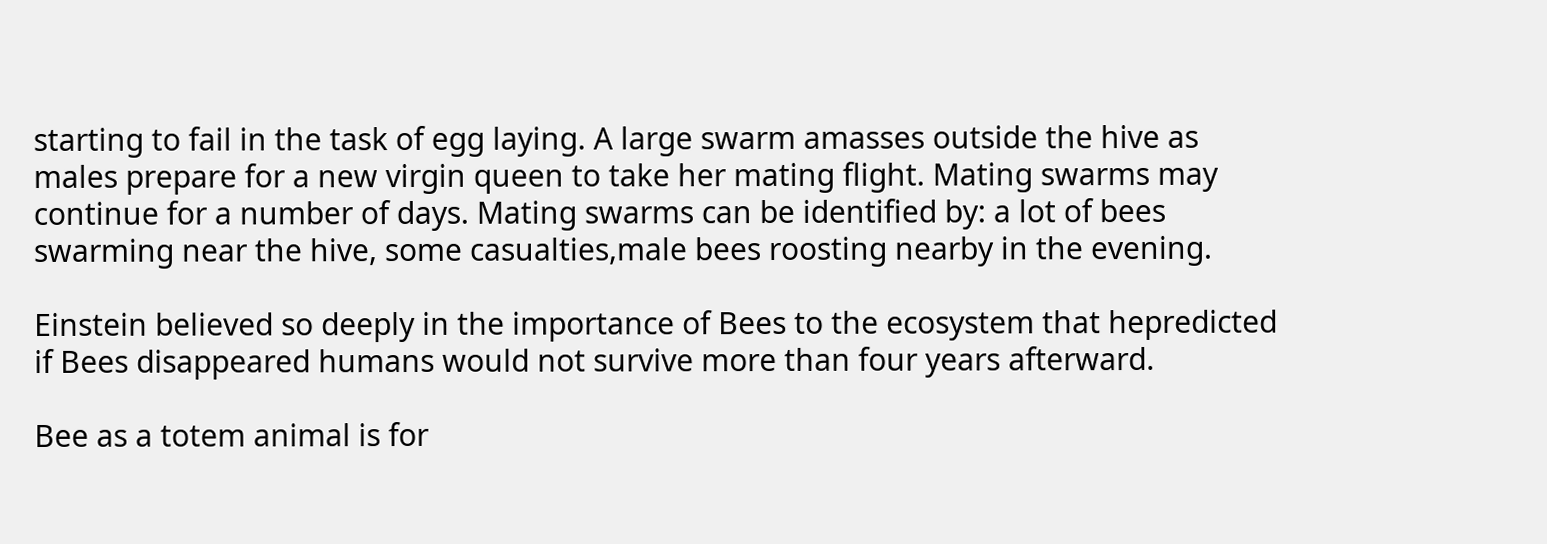starting to fail in the task of egg laying. A large swarm amasses outside the hive as males prepare for a new virgin queen to take her mating flight. Mating swarms may continue for a number of days. Mating swarms can be identified by: a lot of bees swarming near the hive, some casualties,male bees roosting nearby in the evening.

Einstein believed so deeply in the importance of Bees to the ecosystem that hepredicted if Bees disappeared humans would not survive more than four years afterward.

Bee as a totem animal is for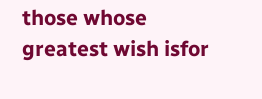those whose greatest wish isfor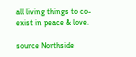all living things to co-exist in peace & love.

source Northside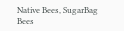Native Bees, SugarBag Bees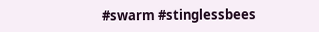#swarm #stinglessbees